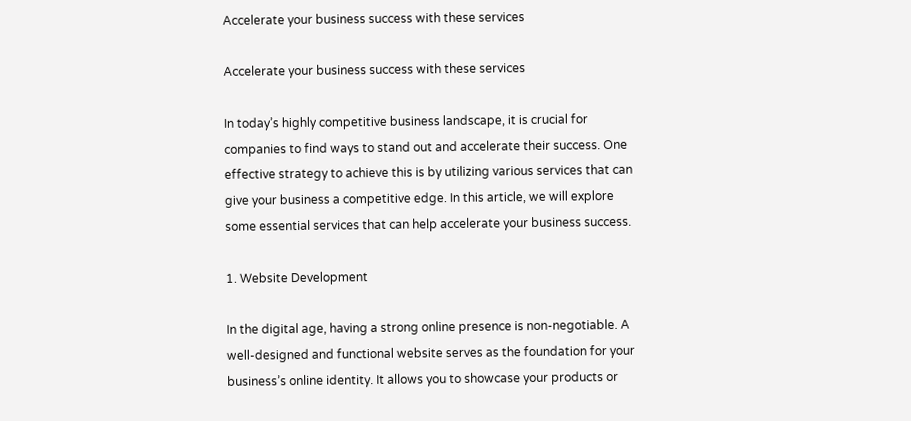Accelerate your business success with these services

Accelerate your business success with these services

In today’s highly competitive business landscape, it is crucial for companies to find ways to stand out and accelerate their success. One effective strategy to achieve this is by utilizing various services that can give your business a competitive edge. In this article, we will explore some essential services that can help accelerate your business success.

1. Website Development

In the digital age, having a strong online presence is non-negotiable. A well-designed and functional website serves as the foundation for your business’s online identity. It allows you to showcase your products or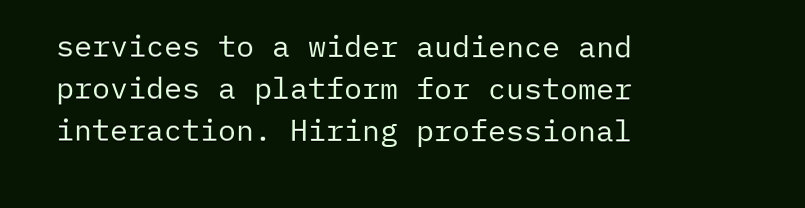services to a wider audience and provides a platform for customer interaction. Hiring professional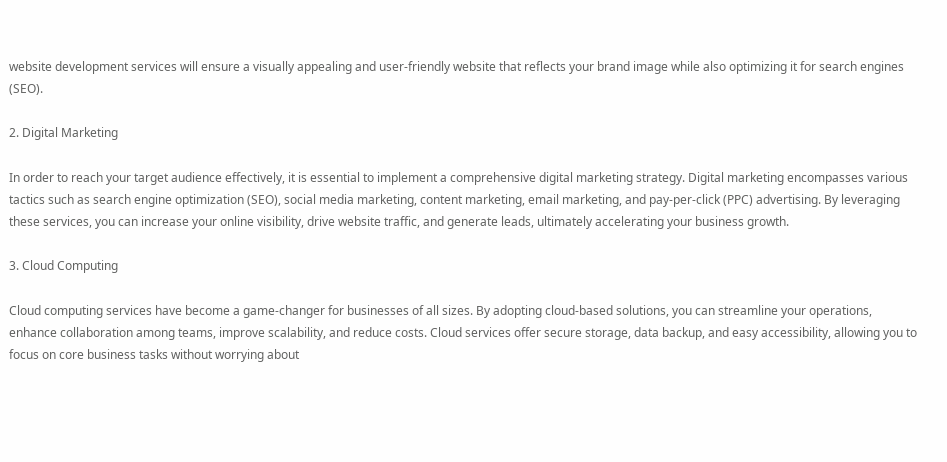website development services will ensure a visually appealing and user-friendly website that reflects your brand image while also optimizing it for search engines (SEO).

2. Digital Marketing

In order to reach your target audience effectively, it is essential to implement a comprehensive digital marketing strategy. Digital marketing encompasses various tactics such as search engine optimization (SEO), social media marketing, content marketing, email marketing, and pay-per-click (PPC) advertising. By leveraging these services, you can increase your online visibility, drive website traffic, and generate leads, ultimately accelerating your business growth.

3. Cloud Computing

Cloud computing services have become a game-changer for businesses of all sizes. By adopting cloud-based solutions, you can streamline your operations, enhance collaboration among teams, improve scalability, and reduce costs. Cloud services offer secure storage, data backup, and easy accessibility, allowing you to focus on core business tasks without worrying about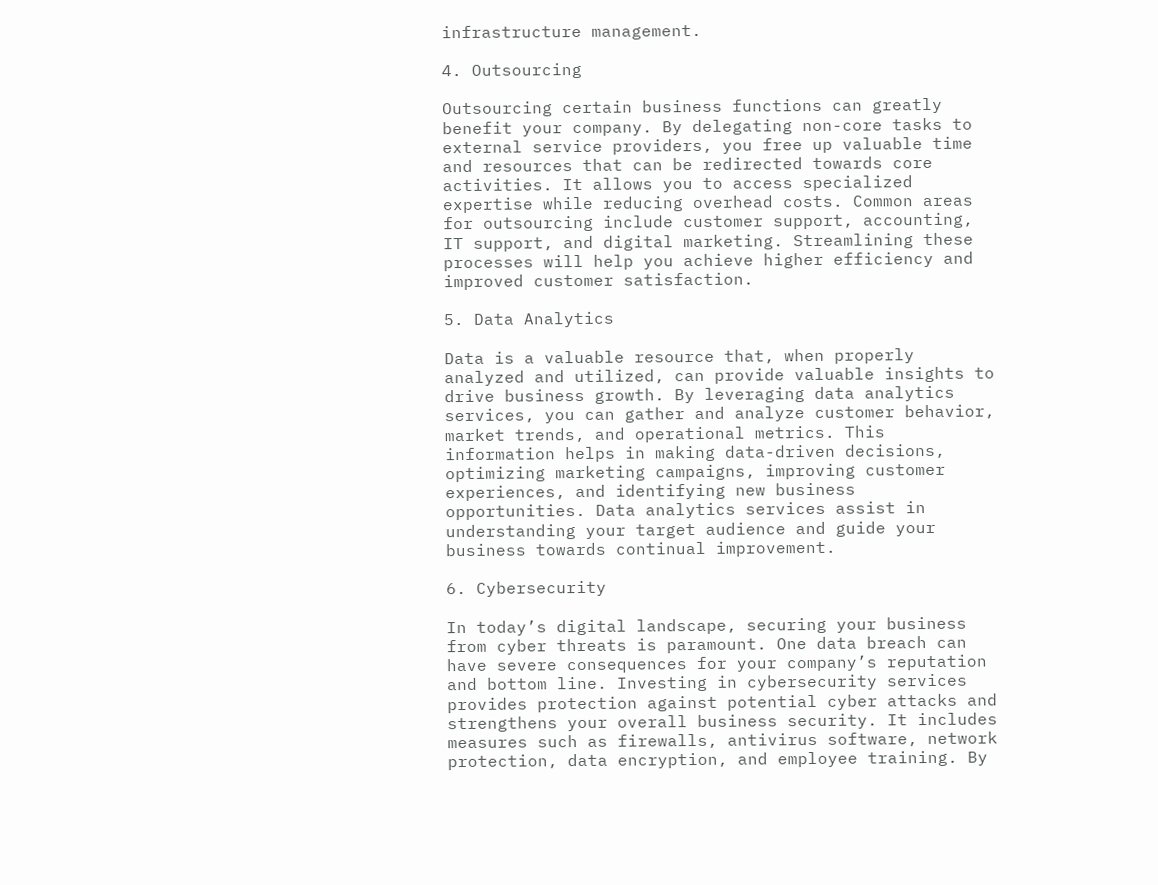infrastructure management.

4. Outsourcing

Outsourcing certain business functions can greatly benefit your company. By delegating non-core tasks to external service providers, you free up valuable time and resources that can be redirected towards core activities. It allows you to access specialized expertise while reducing overhead costs. Common areas for outsourcing include customer support, accounting, IT support, and digital marketing. Streamlining these processes will help you achieve higher efficiency and improved customer satisfaction.

5. Data Analytics

Data is a valuable resource that, when properly analyzed and utilized, can provide valuable insights to drive business growth. By leveraging data analytics services, you can gather and analyze customer behavior, market trends, and operational metrics. This information helps in making data-driven decisions, optimizing marketing campaigns, improving customer experiences, and identifying new business opportunities. Data analytics services assist in understanding your target audience and guide your business towards continual improvement.

6. Cybersecurity

In today’s digital landscape, securing your business from cyber threats is paramount. One data breach can have severe consequences for your company’s reputation and bottom line. Investing in cybersecurity services provides protection against potential cyber attacks and strengthens your overall business security. It includes measures such as firewalls, antivirus software, network protection, data encryption, and employee training. By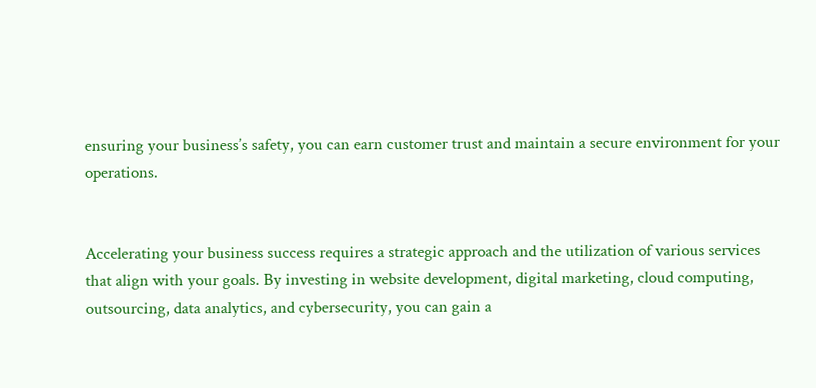ensuring your business’s safety, you can earn customer trust and maintain a secure environment for your operations.


Accelerating your business success requires a strategic approach and the utilization of various services that align with your goals. By investing in website development, digital marketing, cloud computing, outsourcing, data analytics, and cybersecurity, you can gain a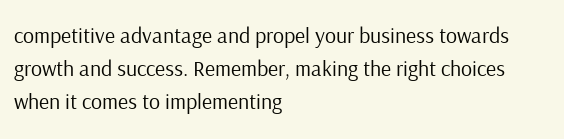competitive advantage and propel your business towards growth and success. Remember, making the right choices when it comes to implementing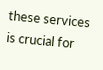these services is crucial for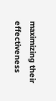maximizing their effectiveness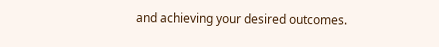and achieving your desired outcomes.